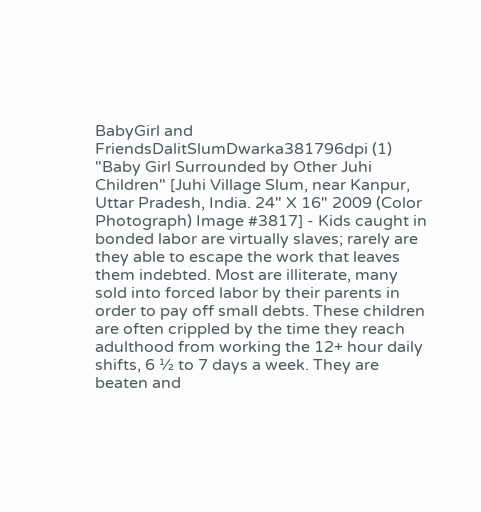BabyGirl and FriendsDalitSlumDwarka381796dpi (1)
"Baby Girl Surrounded by Other Juhi Children" [Juhi Village Slum, near Kanpur, Uttar Pradesh, India. 24" X 16" 2009 (Color Photograph) Image #3817] - Kids caught in bonded labor are virtually slaves; rarely are they able to escape the work that leaves them indebted. Most are illiterate, many sold into forced labor by their parents in order to pay off small debts. These children are often crippled by the time they reach adulthood from working the 12+ hour daily shifts, 6 ½ to 7 days a week. They are beaten and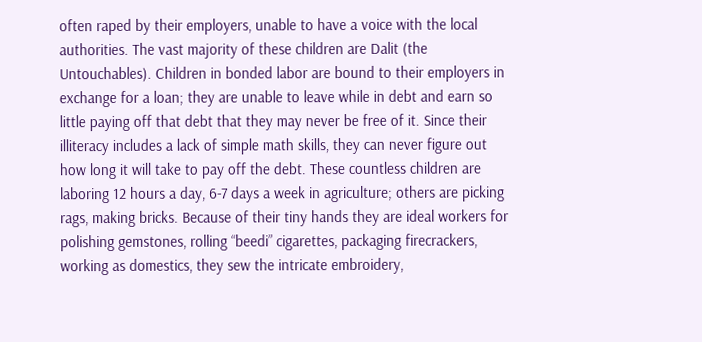often raped by their employers, unable to have a voice with the local authorities. The vast majority of these children are Dalit (the Untouchables). Children in bonded labor are bound to their employers in exchange for a loan; they are unable to leave while in debt and earn so little paying off that debt that they may never be free of it. Since their illiteracy includes a lack of simple math skills, they can never figure out how long it will take to pay off the debt. These countless children are laboring 12 hours a day, 6-7 days a week in agriculture; others are picking rags, making bricks. Because of their tiny hands they are ideal workers for polishing gemstones, rolling “beedi” cigarettes, packaging firecrackers, working as domestics, they sew the intricate embroidery,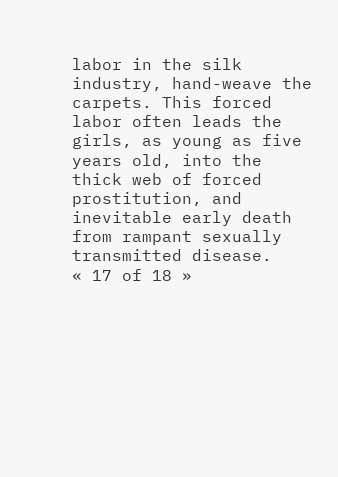labor in the silk industry, hand-weave the carpets. This forced labor often leads the girls, as young as five years old, into the thick web of forced prostitution, and inevitable early death from rampant sexually transmitted disease.
« 17 of 18 »